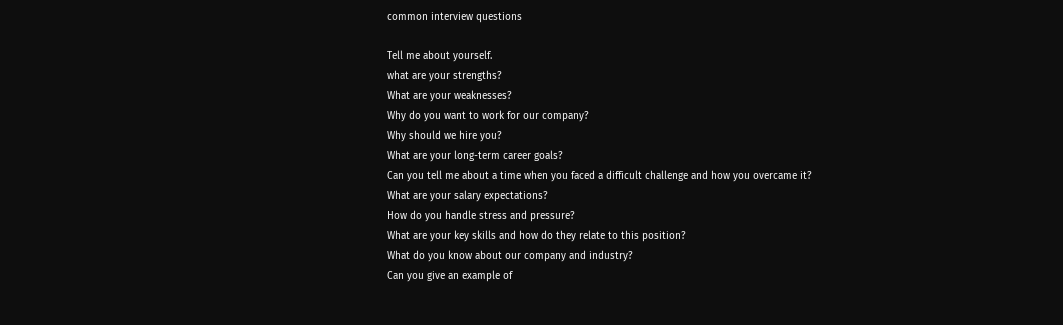common interview questions

Tell me about yourself.
what are your strengths?
What are your weaknesses?
Why do you want to work for our company?
Why should we hire you?
What are your long-term career goals?
Can you tell me about a time when you faced a difficult challenge and how you overcame it?
What are your salary expectations?
How do you handle stress and pressure?
What are your key skills and how do they relate to this position?
What do you know about our company and industry?
Can you give an example of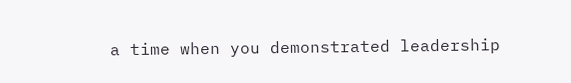a time when you demonstrated leadership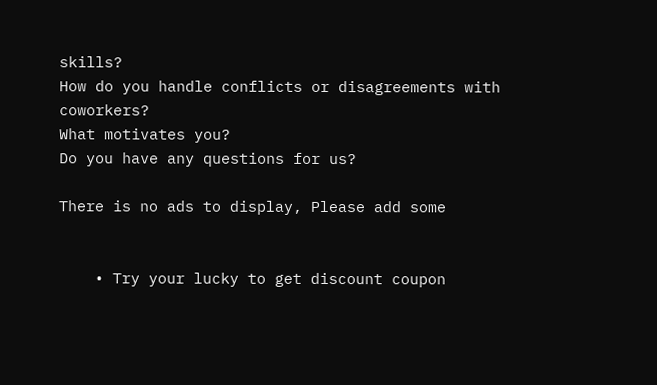skills?
How do you handle conflicts or disagreements with coworkers?
What motivates you?
Do you have any questions for us?

There is no ads to display, Please add some


    • Try your lucky to get discount coupon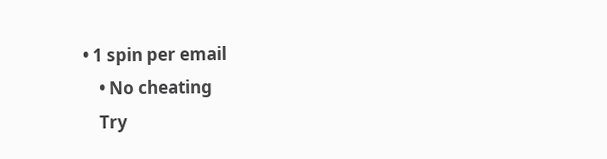• 1 spin per email
    • No cheating
    Try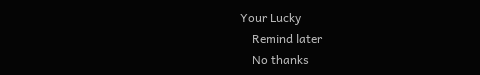Your Lucky
    Remind later
    No thanks